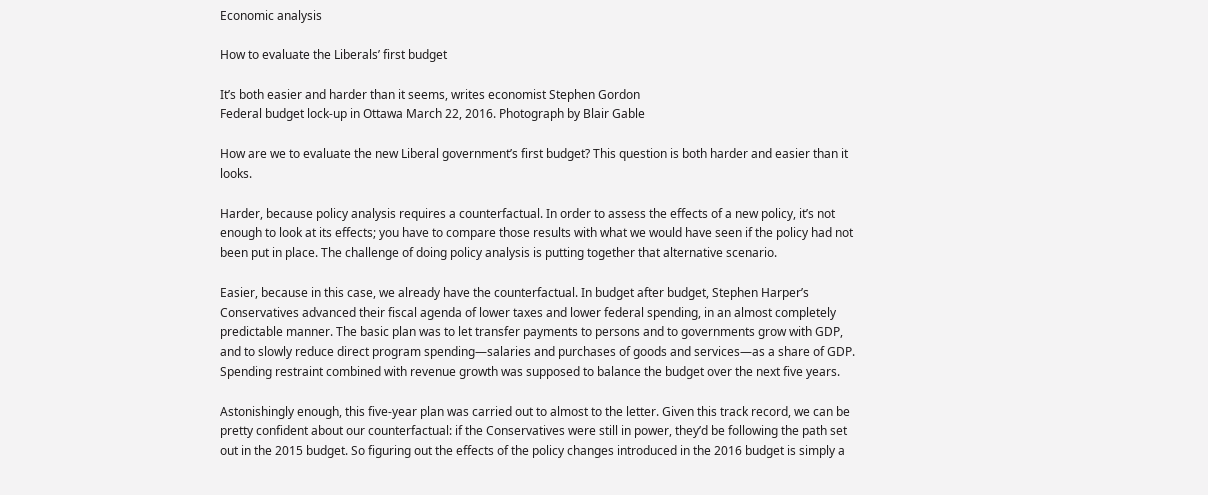Economic analysis

How to evaluate the Liberals’ first budget

It’s both easier and harder than it seems, writes economist Stephen Gordon
Federal budget lock-up in Ottawa March 22, 2016. Photograph by Blair Gable

How are we to evaluate the new Liberal government’s first budget? This question is both harder and easier than it looks.

Harder, because policy analysis requires a counterfactual. In order to assess the effects of a new policy, it’s not enough to look at its effects; you have to compare those results with what we would have seen if the policy had not been put in place. The challenge of doing policy analysis is putting together that alternative scenario.

Easier, because in this case, we already have the counterfactual. In budget after budget, Stephen Harper’s Conservatives advanced their fiscal agenda of lower taxes and lower federal spending, in an almost completely predictable manner. The basic plan was to let transfer payments to persons and to governments grow with GDP, and to slowly reduce direct program spending—salaries and purchases of goods and services—as a share of GDP. Spending restraint combined with revenue growth was supposed to balance the budget over the next five years.

Astonishingly enough, this five-year plan was carried out to almost to the letter. Given this track record, we can be pretty confident about our counterfactual: if the Conservatives were still in power, they’d be following the path set out in the 2015 budget. So figuring out the effects of the policy changes introduced in the 2016 budget is simply a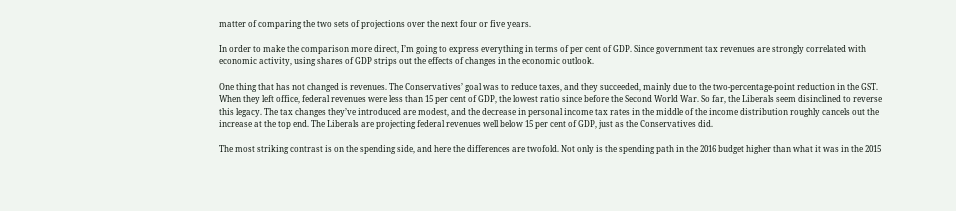matter of comparing the two sets of projections over the next four or five years.

In order to make the comparison more direct, I’m going to express everything in terms of per cent of GDP. Since government tax revenues are strongly correlated with economic activity, using shares of GDP strips out the effects of changes in the economic outlook.

One thing that has not changed is revenues. The Conservatives’ goal was to reduce taxes, and they succeeded, mainly due to the two-percentage-point reduction in the GST. When they left office, federal revenues were less than 15 per cent of GDP, the lowest ratio since before the Second World War. So far, the Liberals seem disinclined to reverse this legacy. The tax changes they’ve introduced are modest, and the decrease in personal income tax rates in the middle of the income distribution roughly cancels out the increase at the top end. The Liberals are projecting federal revenues well below 15 per cent of GDP, just as the Conservatives did.

The most striking contrast is on the spending side, and here the differences are twofold. Not only is the spending path in the 2016 budget higher than what it was in the 2015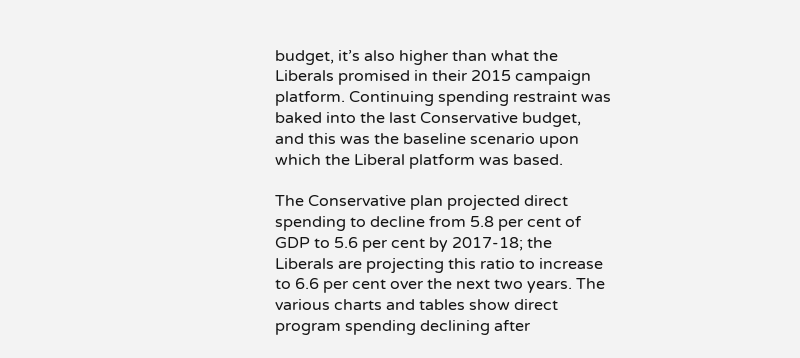budget, it’s also higher than what the Liberals promised in their 2015 campaign platform. Continuing spending restraint was baked into the last Conservative budget, and this was the baseline scenario upon which the Liberal platform was based.

The Conservative plan projected direct spending to decline from 5.8 per cent of GDP to 5.6 per cent by 2017-18; the Liberals are projecting this ratio to increase to 6.6 per cent over the next two years. The various charts and tables show direct program spending declining after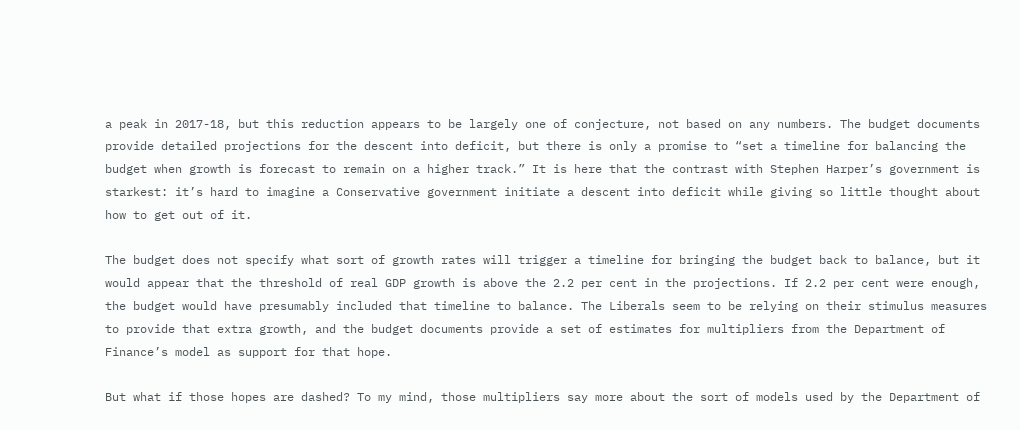a peak in 2017-18, but this reduction appears to be largely one of conjecture, not based on any numbers. The budget documents provide detailed projections for the descent into deficit, but there is only a promise to “set a timeline for balancing the budget when growth is forecast to remain on a higher track.” It is here that the contrast with Stephen Harper’s government is starkest: it’s hard to imagine a Conservative government initiate a descent into deficit while giving so little thought about how to get out of it.

The budget does not specify what sort of growth rates will trigger a timeline for bringing the budget back to balance, but it would appear that the threshold of real GDP growth is above the 2.2 per cent in the projections. If 2.2 per cent were enough, the budget would have presumably included that timeline to balance. The Liberals seem to be relying on their stimulus measures to provide that extra growth, and the budget documents provide a set of estimates for multipliers from the Department of Finance’s model as support for that hope.

But what if those hopes are dashed? To my mind, those multipliers say more about the sort of models used by the Department of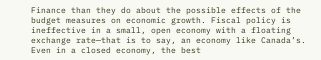Finance than they do about the possible effects of the budget measures on economic growth. Fiscal policy is ineffective in a small, open economy with a floating exchange rate—that is to say, an economy like Canada’s. Even in a closed economy, the best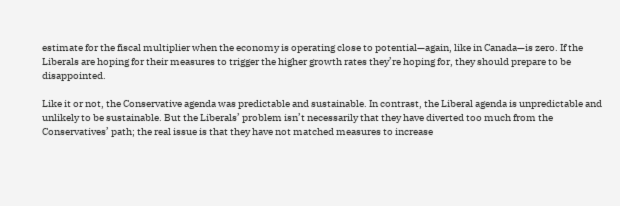estimate for the fiscal multiplier when the economy is operating close to potential—again, like in Canada—is zero. If the Liberals are hoping for their measures to trigger the higher growth rates they’re hoping for, they should prepare to be disappointed.

Like it or not, the Conservative agenda was predictable and sustainable. In contrast, the Liberal agenda is unpredictable and unlikely to be sustainable. But the Liberals’ problem isn’t necessarily that they have diverted too much from the Conservatives’ path; the real issue is that they have not matched measures to increase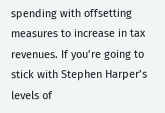spending with offsetting measures to increase in tax revenues. If you’re going to stick with Stephen Harper’s levels of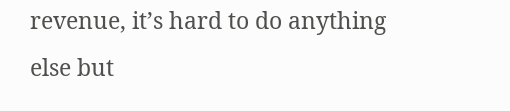revenue, it’s hard to do anything else but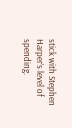stick with Stephen Harper’s level of spending.